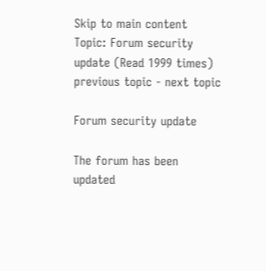Skip to main content
Topic: Forum security update (Read 1999 times) previous topic - next topic

Forum security update

The forum has been updated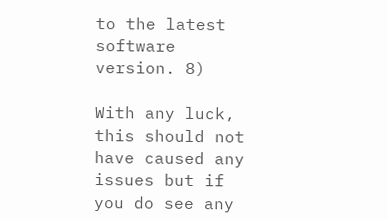to the latest software version. 8)

With any luck, this should not have caused any issues but if you do see any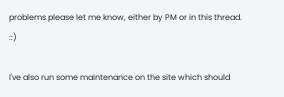problems please let me know, either by PM or in this thread.  ::)

I've also run some maintenance on the site which should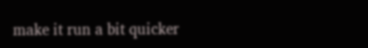make it run a bit quicker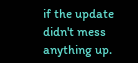if the update didn't mess anything up.